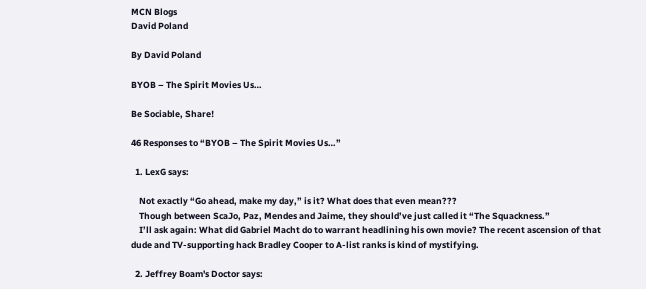MCN Blogs
David Poland

By David Poland

BYOB – The Spirit Movies Us…

Be Sociable, Share!

46 Responses to “BYOB – The Spirit Movies Us…”

  1. LexG says:

    Not exactly “Go ahead, make my day,” is it? What does that even mean???
    Though between ScaJo, Paz, Mendes and Jaime, they should’ve just called it “The Squackness.”
    I’ll ask again: What did Gabriel Macht do to warrant headlining his own movie? The recent ascension of that dude and TV-supporting hack Bradley Cooper to A-list ranks is kind of mystifying.

  2. Jeffrey Boam's Doctor says: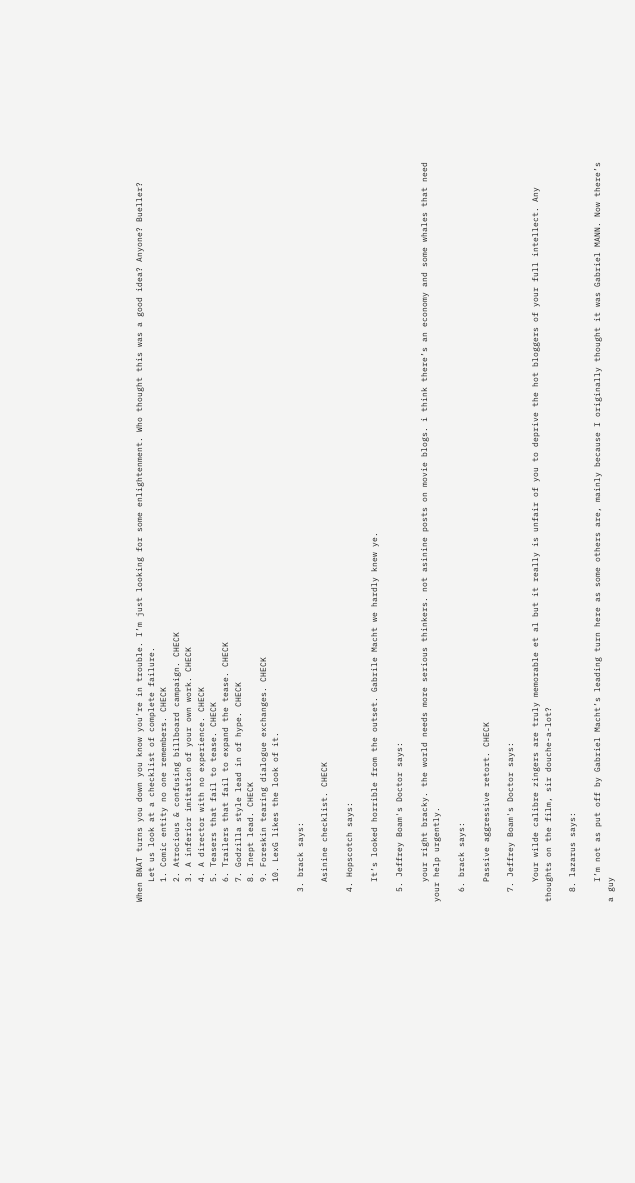When BNAT turns you down you know you’re in trouble. I’m just looking for some enlightenment. Who thought this was a good idea? Anyone? Bueller?
    Let us look at a checklist of complete failure.
    1. Comic entity no one remembers. CHECK
    2. Atrocious & confusing billboard campaign. CHECK
    3. A inferior imitation of your own work. CHECK
    4. A director with no experience. CHECK
    5. Teasers that fail to tease. CHECK
    6. Trailers that fail to expand the tease. CHECK
    7. Godzilla style lead in of hype. CHECK
    8. Inept lead. CHECK
    9. Foreskin tearing dialogue exchanges. CHECK
    10. LexG likes the look of it.

  3. brack says:

    Asinine checklist. CHECK

  4. Hopscotch says:

    It’s looked horrible from the outset. Gabrile Macht we hardly knew ye.

  5. Jeffrey Boam's Doctor says:

    your right bracky. the world needs more serious thinkers. not asinine posts on movie blogs. i think there’s an economy and some whales that need your help urgently.

  6. brack says:

    Passive aggressive retort. CHECK

  7. Jeffrey Boam's Doctor says:

    Your wilde calibre zingers are truly memorable et al but it really is unfair of you to deprive the hot bloggers of your full intellect. Any thoughts on the film, sir douche-a-lot?

  8. lazarus says:

    I’m not as put off by Gabriel Macht’s leading turn here as some others are, mainly because I originally thought it was Gabriel MANN. Now there’s a guy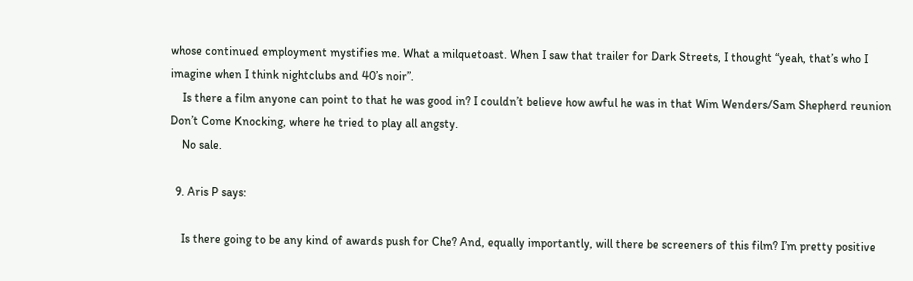whose continued employment mystifies me. What a milquetoast. When I saw that trailer for Dark Streets, I thought “yeah, that’s who I imagine when I think nightclubs and 40’s noir”.
    Is there a film anyone can point to that he was good in? I couldn’t believe how awful he was in that Wim Wenders/Sam Shepherd reunion Don’t Come Knocking, where he tried to play all angsty.
    No sale.

  9. Aris P says:

    Is there going to be any kind of awards push for Che? And, equally importantly, will there be screeners of this film? I’m pretty positive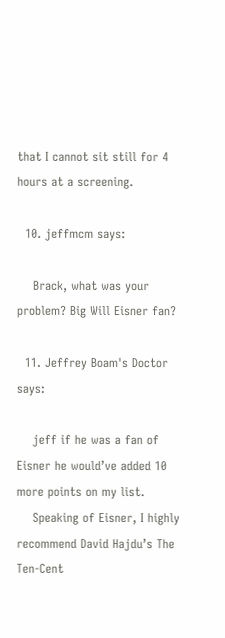that I cannot sit still for 4 hours at a screening.

  10. jeffmcm says:

    Brack, what was your problem? Big Will Eisner fan?

  11. Jeffrey Boam's Doctor says:

    jeff if he was a fan of Eisner he would’ve added 10 more points on my list.
    Speaking of Eisner, I highly recommend David Hajdu’s The Ten-Cent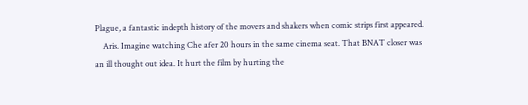Plague, a fantastic indepth history of the movers and shakers when comic strips first appeared.
    Aris. Imagine watching Che afer 20 hours in the same cinema seat. That BNAT closer was an ill thought out idea. It hurt the film by hurting the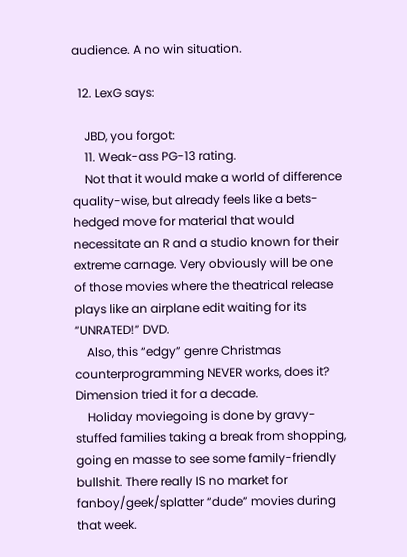audience. A no win situation.

  12. LexG says:

    JBD, you forgot:
    11. Weak-ass PG-13 rating.
    Not that it would make a world of difference quality-wise, but already feels like a bets-hedged move for material that would necessitate an R and a studio known for their extreme carnage. Very obviously will be one of those movies where the theatrical release plays like an airplane edit waiting for its “UNRATED!” DVD.
    Also, this “edgy” genre Christmas counterprogramming NEVER works, does it? Dimension tried it for a decade.
    Holiday moviegoing is done by gravy-stuffed families taking a break from shopping, going en masse to see some family-friendly bullshit. There really IS no market for fanboy/geek/splatter “dude” movies during that week.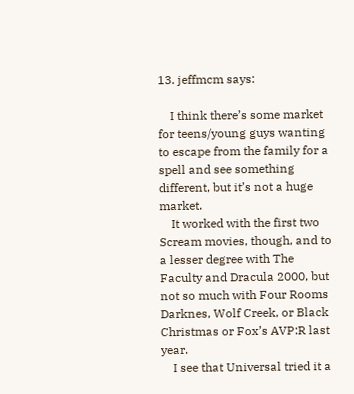13. jeffmcm says:

    I think there’s some market for teens/young guys wanting to escape from the family for a spell and see something different, but it’s not a huge market.
    It worked with the first two Scream movies, though, and to a lesser degree with The Faculty and Dracula 2000, but not so much with Four Rooms Darknes, Wolf Creek, or Black Christmas or Fox’s AVP:R last year.
    I see that Universal tried it a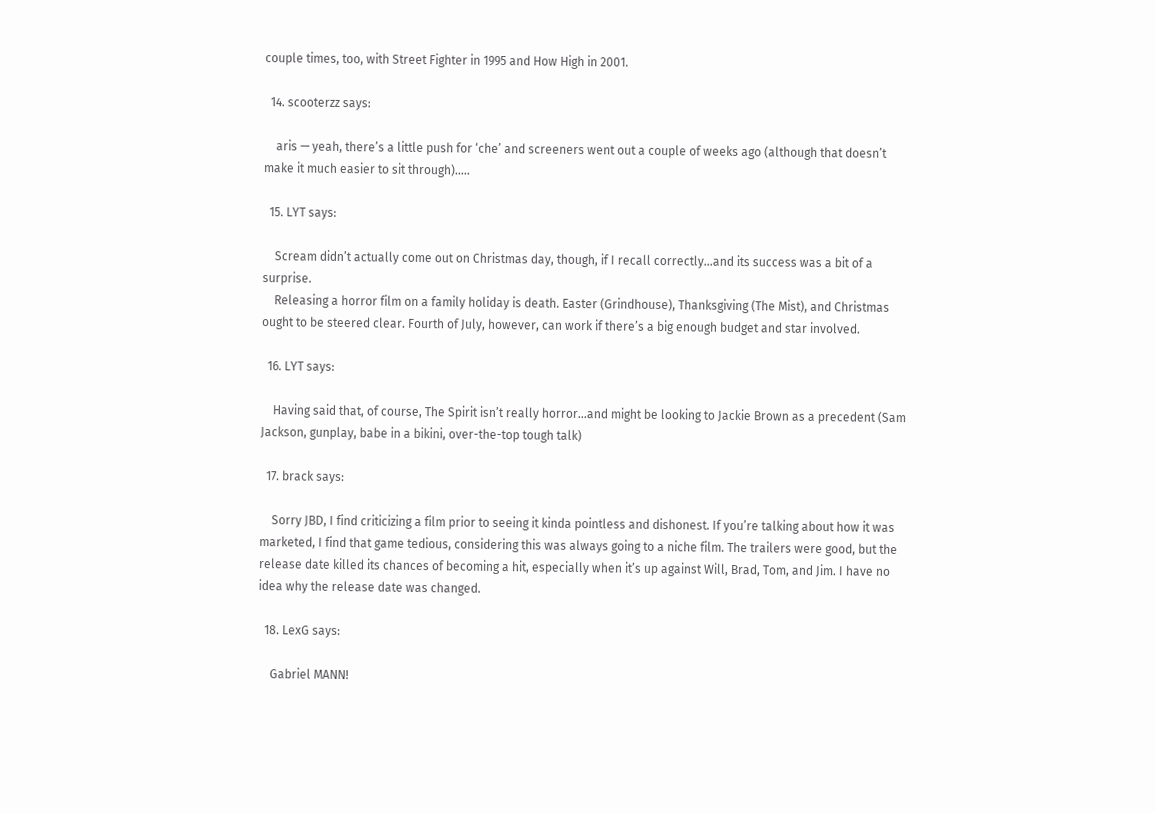couple times, too, with Street Fighter in 1995 and How High in 2001.

  14. scooterzz says:

    aris — yeah, there’s a little push for ‘che’ and screeners went out a couple of weeks ago (although that doesn’t make it much easier to sit through)…..

  15. LYT says:

    Scream didn’t actually come out on Christmas day, though, if I recall correctly…and its success was a bit of a surprise.
    Releasing a horror film on a family holiday is death. Easter (Grindhouse), Thanksgiving (The Mist), and Christmas ought to be steered clear. Fourth of July, however, can work if there’s a big enough budget and star involved.

  16. LYT says:

    Having said that, of course, The Spirit isn’t really horror…and might be looking to Jackie Brown as a precedent (Sam Jackson, gunplay, babe in a bikini, over-the-top tough talk)

  17. brack says:

    Sorry JBD, I find criticizing a film prior to seeing it kinda pointless and dishonest. If you’re talking about how it was marketed, I find that game tedious, considering this was always going to a niche film. The trailers were good, but the release date killed its chances of becoming a hit, especially when it’s up against Will, Brad, Tom, and Jim. I have no idea why the release date was changed.

  18. LexG says:

    Gabriel MANN!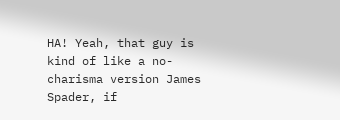HA! Yeah, that guy is kind of like a no-charisma version James Spader, if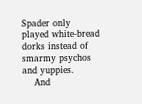Spader only played white-bread dorks instead of smarmy psychos and yuppies.
    And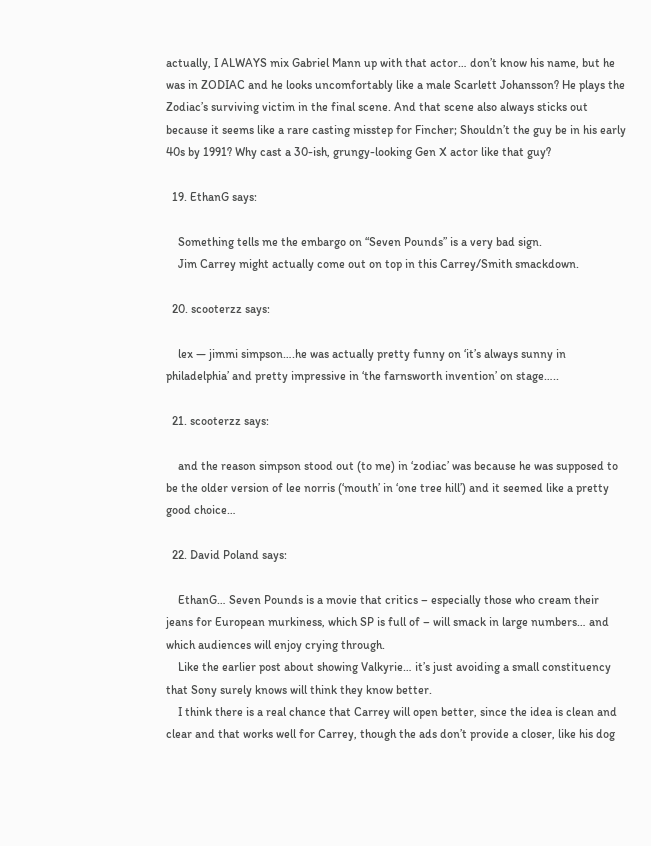actually, I ALWAYS mix Gabriel Mann up with that actor… don’t know his name, but he was in ZODIAC and he looks uncomfortably like a male Scarlett Johansson? He plays the Zodiac’s surviving victim in the final scene. And that scene also always sticks out because it seems like a rare casting misstep for Fincher; Shouldn’t the guy be in his early 40s by 1991? Why cast a 30-ish, grungy-looking Gen X actor like that guy?

  19. EthanG says:

    Something tells me the embargo on “Seven Pounds” is a very bad sign.
    Jim Carrey might actually come out on top in this Carrey/Smith smackdown.

  20. scooterzz says:

    lex — jimmi simpson….he was actually pretty funny on ‘it’s always sunny in philadelphia’ and pretty impressive in ‘the farnsworth invention’ on stage…..

  21. scooterzz says:

    and the reason simpson stood out (to me) in ‘zodiac’ was because he was supposed to be the older version of lee norris (‘mouth’ in ‘one tree hill’) and it seemed like a pretty good choice…

  22. David Poland says:

    EthanG… Seven Pounds is a movie that critics – especially those who cream their jeans for European murkiness, which SP is full of – will smack in large numbers… and which audiences will enjoy crying through.
    Like the earlier post about showing Valkyrie… it’s just avoiding a small constituency that Sony surely knows will think they know better.
    I think there is a real chance that Carrey will open better, since the idea is clean and clear and that works well for Carrey, though the ads don’t provide a closer, like his dog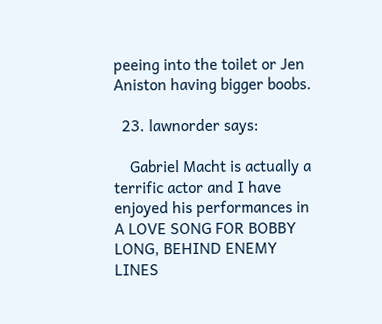peeing into the toilet or Jen Aniston having bigger boobs.

  23. lawnorder says:

    Gabriel Macht is actually a terrific actor and I have enjoyed his performances in A LOVE SONG FOR BOBBY LONG, BEHIND ENEMY LINES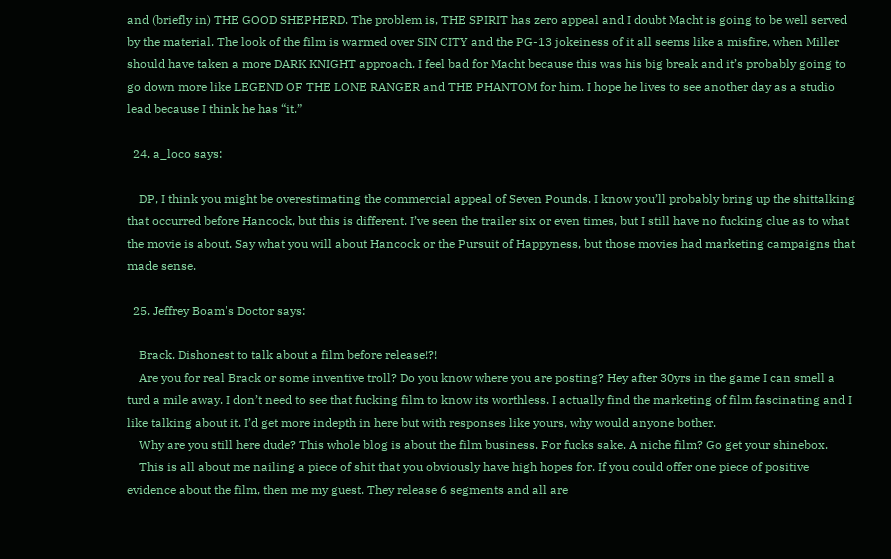and (briefly in) THE GOOD SHEPHERD. The problem is, THE SPIRIT has zero appeal and I doubt Macht is going to be well served by the material. The look of the film is warmed over SIN CITY and the PG-13 jokeiness of it all seems like a misfire, when Miller should have taken a more DARK KNIGHT approach. I feel bad for Macht because this was his big break and it’s probably going to go down more like LEGEND OF THE LONE RANGER and THE PHANTOM for him. I hope he lives to see another day as a studio lead because I think he has “it.”

  24. a_loco says:

    DP, I think you might be overestimating the commercial appeal of Seven Pounds. I know you’ll probably bring up the shittalking that occurred before Hancock, but this is different. I’ve seen the trailer six or even times, but I still have no fucking clue as to what the movie is about. Say what you will about Hancock or the Pursuit of Happyness, but those movies had marketing campaigns that made sense.

  25. Jeffrey Boam's Doctor says:

    Brack. Dishonest to talk about a film before release!?!
    Are you for real Brack or some inventive troll? Do you know where you are posting? Hey after 30yrs in the game I can smell a turd a mile away. I don’t need to see that fucking film to know its worthless. I actually find the marketing of film fascinating and I like talking about it. I’d get more indepth in here but with responses like yours, why would anyone bother.
    Why are you still here dude? This whole blog is about the film business. For fucks sake. A niche film? Go get your shinebox.
    This is all about me nailing a piece of shit that you obviously have high hopes for. If you could offer one piece of positive evidence about the film, then me my guest. They release 6 segments and all are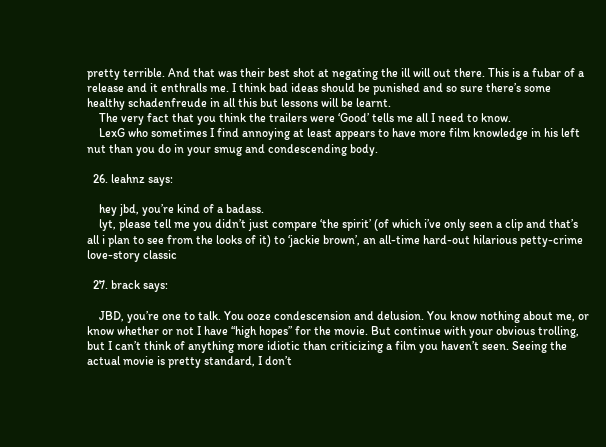pretty terrible. And that was their best shot at negating the ill will out there. This is a fubar of a release and it enthralls me. I think bad ideas should be punished and so sure there’s some healthy schadenfreude in all this but lessons will be learnt.
    The very fact that you think the trailers were ‘Good’ tells me all I need to know.
    LexG who sometimes I find annoying at least appears to have more film knowledge in his left nut than you do in your smug and condescending body.

  26. leahnz says:

    hey jbd, you’re kind of a badass.
    lyt, please tell me you didn’t just compare ‘the spirit’ (of which i’ve only seen a clip and that’s all i plan to see from the looks of it) to ‘jackie brown’, an all-time hard-out hilarious petty-crime love-story classic

  27. brack says:

    JBD, you’re one to talk. You ooze condescension and delusion. You know nothing about me, or know whether or not I have “high hopes” for the movie. But continue with your obvious trolling, but I can’t think of anything more idiotic than criticizing a film you haven’t seen. Seeing the actual movie is pretty standard, I don’t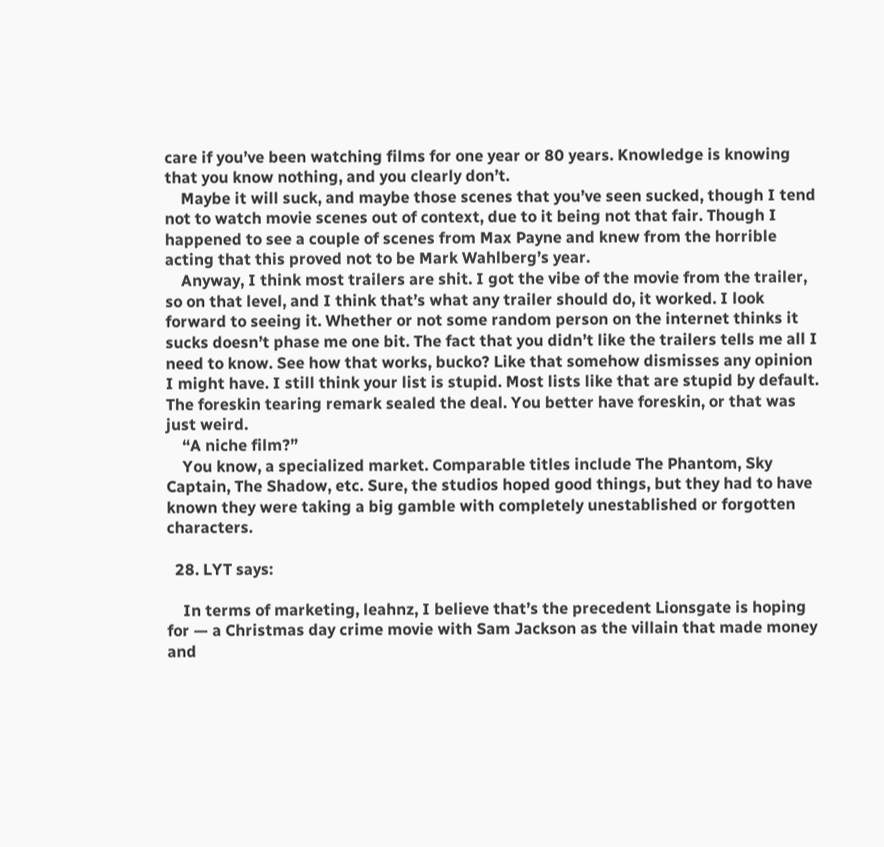care if you’ve been watching films for one year or 80 years. Knowledge is knowing that you know nothing, and you clearly don’t.
    Maybe it will suck, and maybe those scenes that you’ve seen sucked, though I tend not to watch movie scenes out of context, due to it being not that fair. Though I happened to see a couple of scenes from Max Payne and knew from the horrible acting that this proved not to be Mark Wahlberg’s year.
    Anyway, I think most trailers are shit. I got the vibe of the movie from the trailer, so on that level, and I think that’s what any trailer should do, it worked. I look forward to seeing it. Whether or not some random person on the internet thinks it sucks doesn’t phase me one bit. The fact that you didn’t like the trailers tells me all I need to know. See how that works, bucko? Like that somehow dismisses any opinion I might have. I still think your list is stupid. Most lists like that are stupid by default. The foreskin tearing remark sealed the deal. You better have foreskin, or that was just weird.
    “A niche film?”
    You know, a specialized market. Comparable titles include The Phantom, Sky Captain, The Shadow, etc. Sure, the studios hoped good things, but they had to have known they were taking a big gamble with completely unestablished or forgotten characters.

  28. LYT says:

    In terms of marketing, leahnz, I believe that’s the precedent Lionsgate is hoping for — a Christmas day crime movie with Sam Jackson as the villain that made money and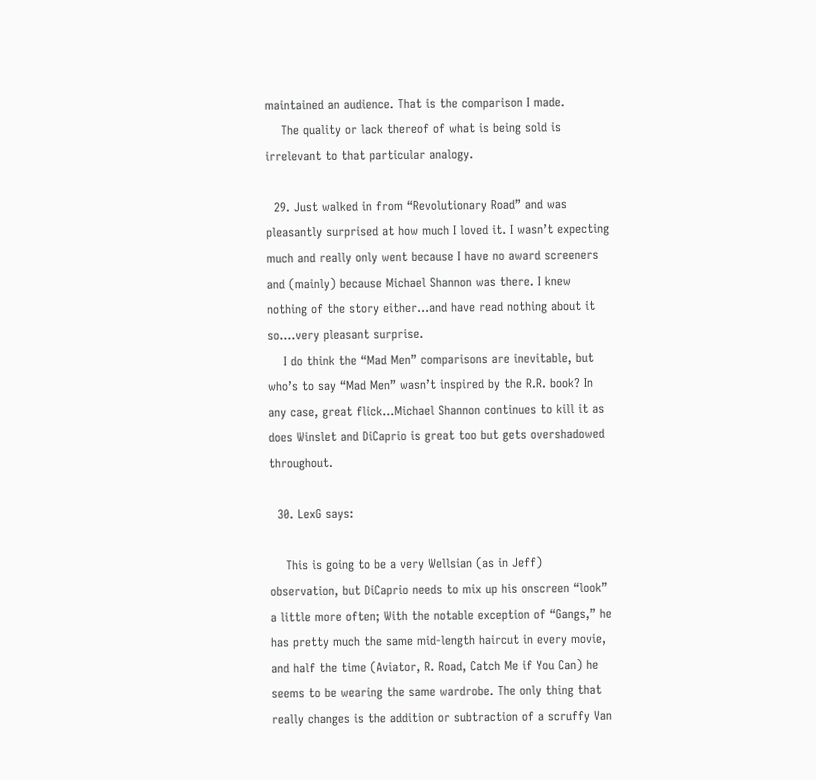maintained an audience. That is the comparison I made.
    The quality or lack thereof of what is being sold is irrelevant to that particular analogy.

  29. Just walked in from “Revolutionary Road” and was pleasantly surprised at how much I loved it. I wasn’t expecting much and really only went because I have no award screeners and (mainly) because Michael Shannon was there. I knew nothing of the story either…and have read nothing about it so….very pleasant surprise.
    I do think the “Mad Men” comparisons are inevitable, but who’s to say “Mad Men” wasn’t inspired by the R.R. book? In any case, great flick…Michael Shannon continues to kill it as does Winslet and DiCaprio is great too but gets overshadowed throughout.

  30. LexG says:

    This is going to be a very Wellsian (as in Jeff) observation, but DiCaprio needs to mix up his onscreen “look” a little more often; With the notable exception of “Gangs,” he has pretty much the same mid-length haircut in every movie, and half the time (Aviator, R. Road, Catch Me if You Can) he seems to be wearing the same wardrobe. The only thing that really changes is the addition or subtraction of a scruffy Van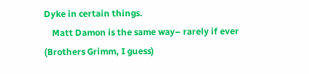Dyke in certain things.
    Matt Damon is the same way– rarely if ever (Brothers Grimm, I guess)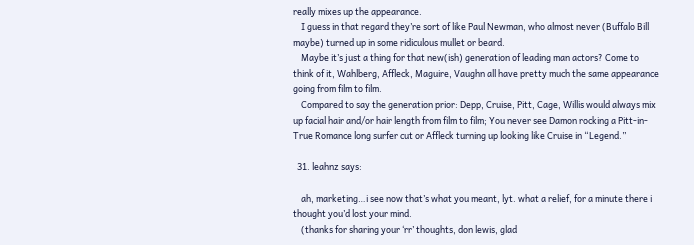really mixes up the appearance.
    I guess in that regard they’re sort of like Paul Newman, who almost never (Buffalo Bill maybe) turned up in some ridiculous mullet or beard.
    Maybe it’s just a thing for that new(ish) generation of leading man actors? Come to think of it, Wahlberg, Affleck, Maguire, Vaughn all have pretty much the same appearance going from film to film.
    Compared to say the generation prior: Depp, Cruise, Pitt, Cage, Willis would always mix up facial hair and/or hair length from film to film; You never see Damon rocking a Pitt-in-True Romance long surfer cut or Affleck turning up looking like Cruise in “Legend.”

  31. leahnz says:

    ah, marketing…i see now that’s what you meant, lyt. what a relief, for a minute there i thought you’d lost your mind.
    (thanks for sharing your ‘rr’ thoughts, don lewis, glad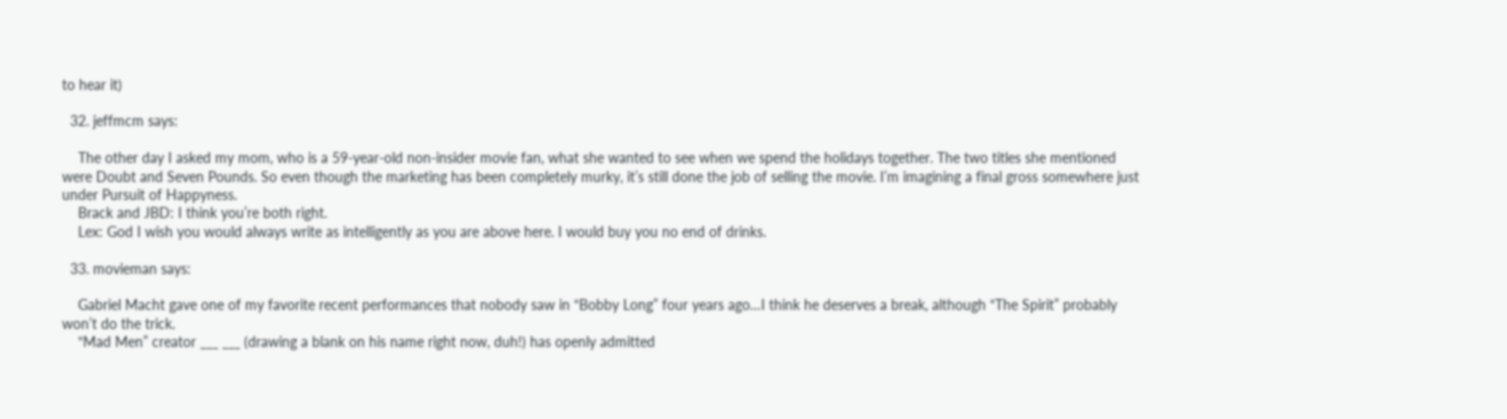to hear it)

  32. jeffmcm says:

    The other day I asked my mom, who is a 59-year-old non-insider movie fan, what she wanted to see when we spend the holidays together. The two titles she mentioned were Doubt and Seven Pounds. So even though the marketing has been completely murky, it’s still done the job of selling the movie. I’m imagining a final gross somewhere just under Pursuit of Happyness.
    Brack and JBD: I think you’re both right.
    Lex: God I wish you would always write as intelligently as you are above here. I would buy you no end of drinks.

  33. movieman says:

    Gabriel Macht gave one of my favorite recent performances that nobody saw in “Bobby Long” four years ago…I think he deserves a break, although “The Spirit” probably won’t do the trick.
    “Mad Men” creator ___ ___ (drawing a blank on his name right now, duh!) has openly admitted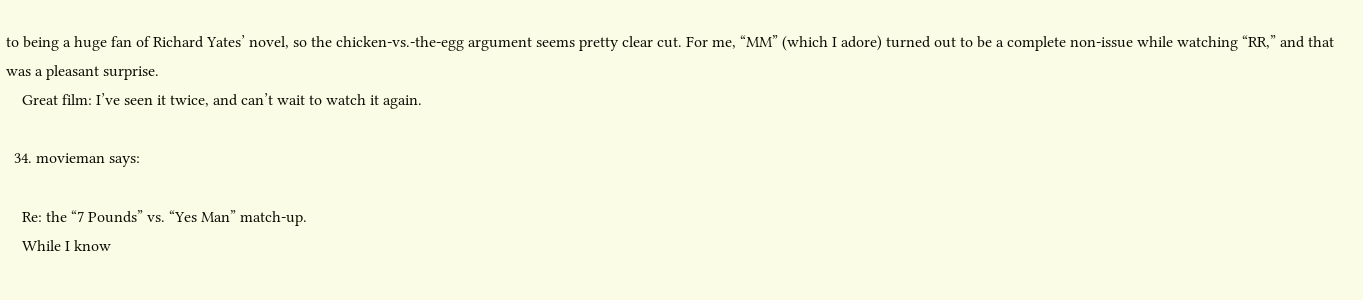to being a huge fan of Richard Yates’ novel, so the chicken-vs.-the-egg argument seems pretty clear cut. For me, “MM” (which I adore) turned out to be a complete non-issue while watching “RR,” and that was a pleasant surprise.
    Great film: I’ve seen it twice, and can’t wait to watch it again.

  34. movieman says:

    Re: the “7 Pounds” vs. “Yes Man” match-up.
    While I know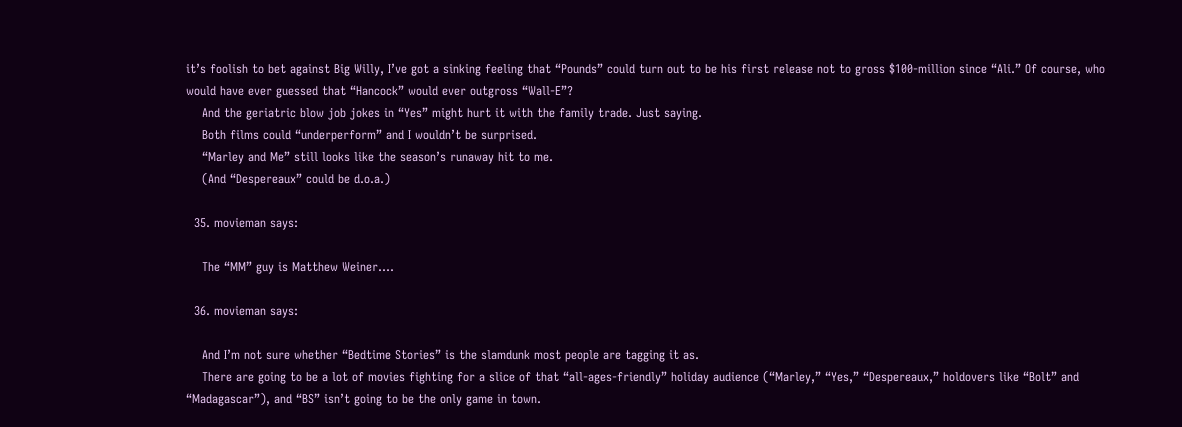it’s foolish to bet against Big Willy, I’ve got a sinking feeling that “Pounds” could turn out to be his first release not to gross $100-million since “Ali.” Of course, who would have ever guessed that “Hancock” would ever outgross “Wall-E”?
    And the geriatric blow job jokes in “Yes” might hurt it with the family trade. Just saying.
    Both films could “underperform” and I wouldn’t be surprised.
    “Marley and Me” still looks like the season’s runaway hit to me.
    (And “Despereaux” could be d.o.a.)

  35. movieman says:

    The “MM” guy is Matthew Weiner….

  36. movieman says:

    And I’m not sure whether “Bedtime Stories” is the slamdunk most people are tagging it as.
    There are going to be a lot of movies fighting for a slice of that “all-ages-friendly” holiday audience (“Marley,” “Yes,” “Despereaux,” holdovers like “Bolt” and “Madagascar”), and “BS” isn’t going to be the only game in town.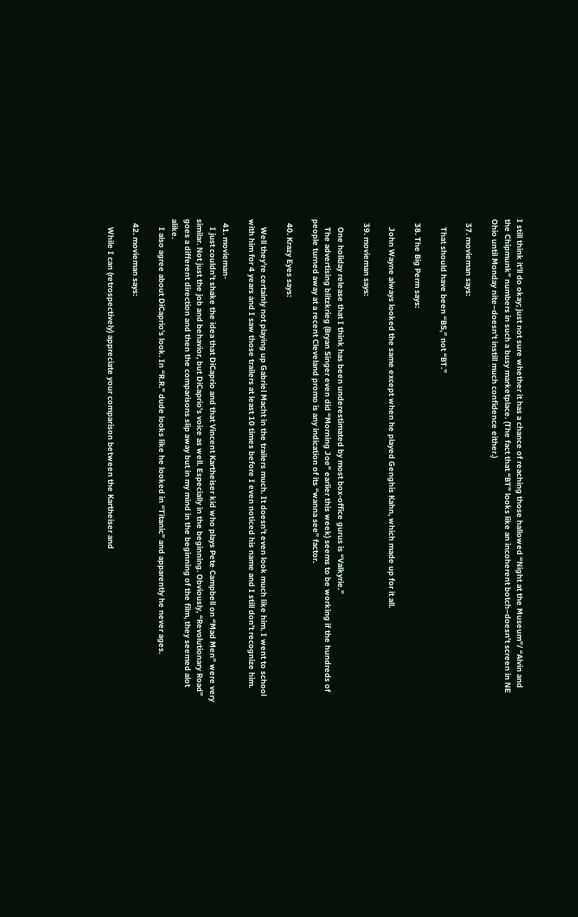I still think it’ll do okay; just not sure whether it has a chance of reaching those hallowed “Night at the Museum”/ “Alvin and the Chipmunk” numbers in such a busy marketplace. (The fact that “BT” looks like an incoherent botch–doesn’t screen in NE Ohio until Monday nite–doesn’t instill much confidence either.)

  37. movieman says:

    That should have been “BS,” not “BT.”

  38. The Big Perm says:

    John Wayne always looked the same except when he played Genghis Kahn, which made up for it all.

  39. movieman says:

    One holiday release that I think has been underestimated by most box-office gurus is “Valkyrie.”
    The advertising blitzkrieg (Bryan Singer even did “Morning Joe” earlier this week) seems to be working if the hundreds of people turned away at a recent Cleveland promo is any indication of its “wanna see” factor.

  40. Krazy Eyes says:

    Well they’re certainly not playing up Gabriel Macht in the trailers much. It doesn’t even look much like him. I went to school with him for 4 years and I saw those trailers at least 10 times before I even noticed his name and I still don’t recognize him.

  41. movieman-
    I just couldn’t shake the idea that DiCaprio and that Vincent Kartheiser kid who plays Pete Campbell on “Mad Men” were very similar. Not just the job and behavior, but DiCaprio’s voice as well. Especially in the beginning. Obviously, “Revolutionary Road” goes a different direction and then the comparisons slip away but in my mind in the beginning of the film, they seemed alot alike.
    I also agree about DiCaprio’s look. In “R.R.” dude looks like he looked in “Titanic” and apparently he never ages.

  42. movieman says:

    While I can (retrospectively) appreciate your comparison between the Kartheiser and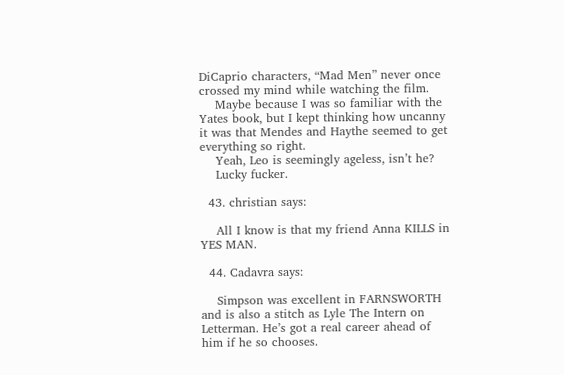DiCaprio characters, “Mad Men” never once crossed my mind while watching the film.
    Maybe because I was so familiar with the Yates book, but I kept thinking how uncanny it was that Mendes and Haythe seemed to get everything so right.
    Yeah, Leo is seemingly ageless, isn’t he?
    Lucky fucker.

  43. christian says:

    All I know is that my friend Anna KILLS in YES MAN.

  44. Cadavra says:

    Simpson was excellent in FARNSWORTH and is also a stitch as Lyle The Intern on Letterman. He’s got a real career ahead of him if he so chooses.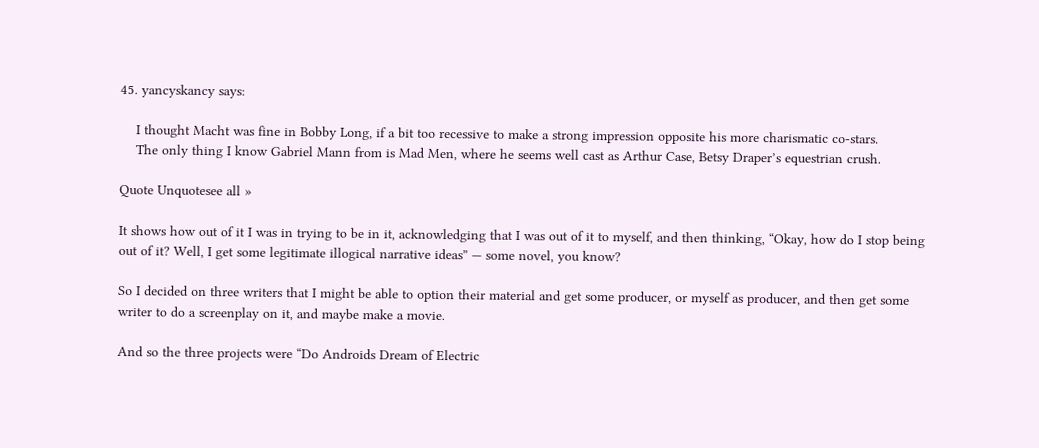45. yancyskancy says:

    I thought Macht was fine in Bobby Long, if a bit too recessive to make a strong impression opposite his more charismatic co-stars.
    The only thing I know Gabriel Mann from is Mad Men, where he seems well cast as Arthur Case, Betsy Draper’s equestrian crush.

Quote Unquotesee all »

It shows how out of it I was in trying to be in it, acknowledging that I was out of it to myself, and then thinking, “Okay, how do I stop being out of it? Well, I get some legitimate illogical narrative ideas” — some novel, you know?

So I decided on three writers that I might be able to option their material and get some producer, or myself as producer, and then get some writer to do a screenplay on it, and maybe make a movie.

And so the three projects were “Do Androids Dream of Electric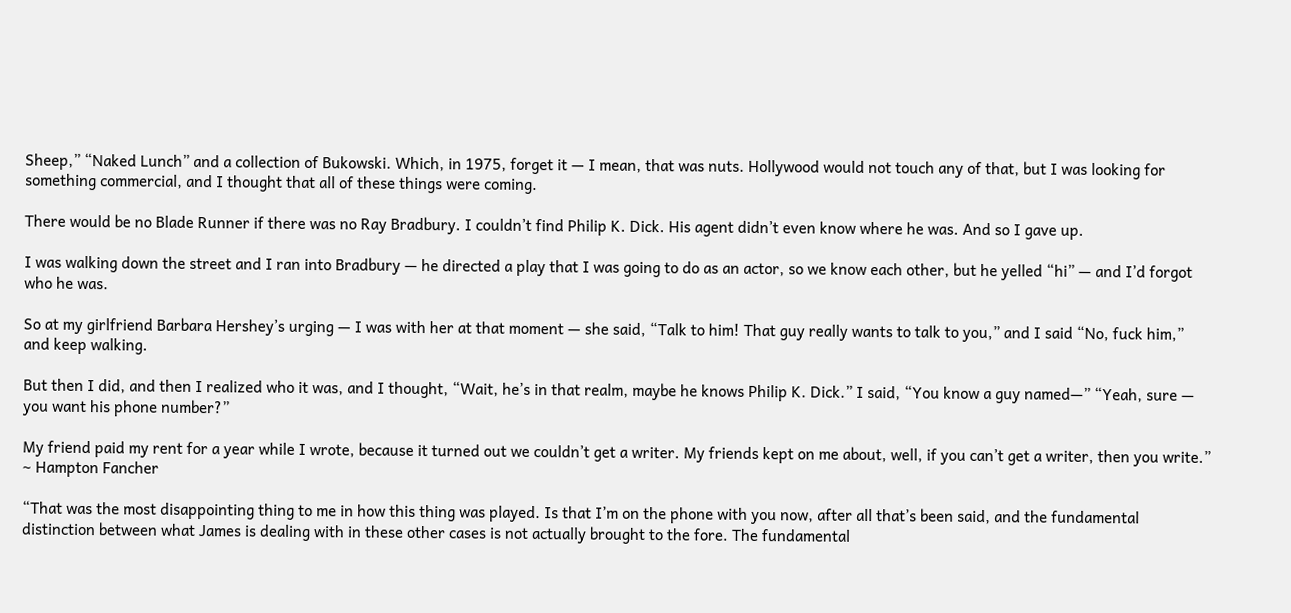Sheep,” “Naked Lunch” and a collection of Bukowski. Which, in 1975, forget it — I mean, that was nuts. Hollywood would not touch any of that, but I was looking for something commercial, and I thought that all of these things were coming.

There would be no Blade Runner if there was no Ray Bradbury. I couldn’t find Philip K. Dick. His agent didn’t even know where he was. And so I gave up.

I was walking down the street and I ran into Bradbury — he directed a play that I was going to do as an actor, so we know each other, but he yelled “hi” — and I’d forgot who he was.

So at my girlfriend Barbara Hershey’s urging — I was with her at that moment — she said, “Talk to him! That guy really wants to talk to you,” and I said “No, fuck him,” and keep walking.

But then I did, and then I realized who it was, and I thought, “Wait, he’s in that realm, maybe he knows Philip K. Dick.” I said, “You know a guy named—” “Yeah, sure — you want his phone number?”

My friend paid my rent for a year while I wrote, because it turned out we couldn’t get a writer. My friends kept on me about, well, if you can’t get a writer, then you write.”
~ Hampton Fancher

“That was the most disappointing thing to me in how this thing was played. Is that I’m on the phone with you now, after all that’s been said, and the fundamental distinction between what James is dealing with in these other cases is not actually brought to the fore. The fundamental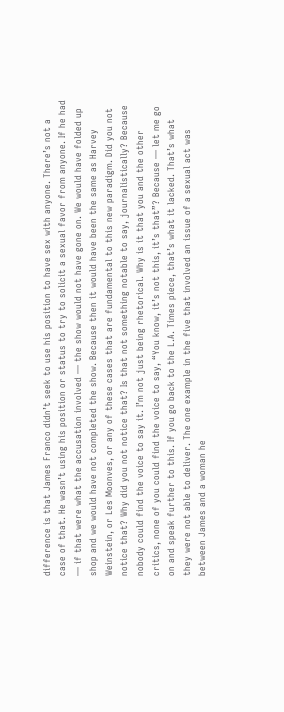difference is that James Franco didn’t seek to use his position to have sex with anyone. There’s not a case of that. He wasn’t using his position or status to try to solicit a sexual favor from anyone. If he had — if that were what the accusation involved — the show would not have gone on. We would have folded up shop and we would have not completed the show. Because then it would have been the same as Harvey Weinstein, or Les Moonves, or any of these cases that are fundamental to this new paradigm. Did you not notice that? Why did you not notice that? Is that not something notable to say, journalistically? Because nobody could find the voice to say it. I’m not just being rhetorical. Why is it that you and the other critics, none of you could find the voice to say, “You know, it’s not this, it’s that”? Because — let me go on and speak further to this. If you go back to the L.A. Times piece, that’s what it lacked. That’s what they were not able to deliver. The one example in the five that involved an issue of a sexual act was between James and a woman he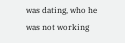was dating, who he was not working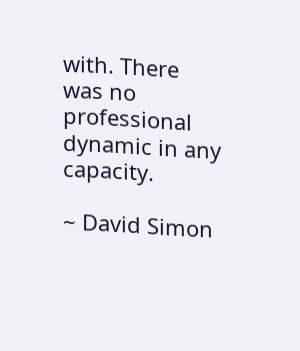with. There was no professional dynamic in any capacity.

~ David Simon